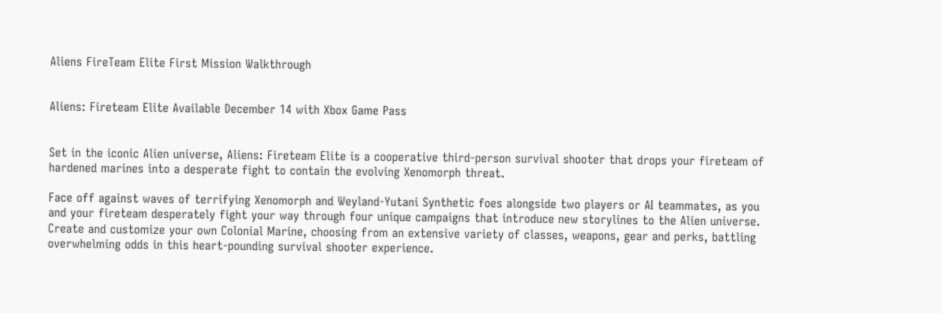Aliens FireTeam Elite First Mission Walkthrough


Aliens: Fireteam Elite Available December 14 with Xbox Game Pass


Set in the iconic Alien universe, Aliens: Fireteam Elite is a cooperative third-person survival shooter that drops your fireteam of hardened marines into a desperate fight to contain the evolving Xenomorph threat.

Face off against waves of terrifying Xenomorph and Weyland-Yutani Synthetic foes alongside two players or AI teammates, as you and your fireteam desperately fight your way through four unique campaigns that introduce new storylines to the Alien universe. Create and customize your own Colonial Marine, choosing from an extensive variety of classes, weapons, gear and perks, battling overwhelming odds in this heart-pounding survival shooter experience.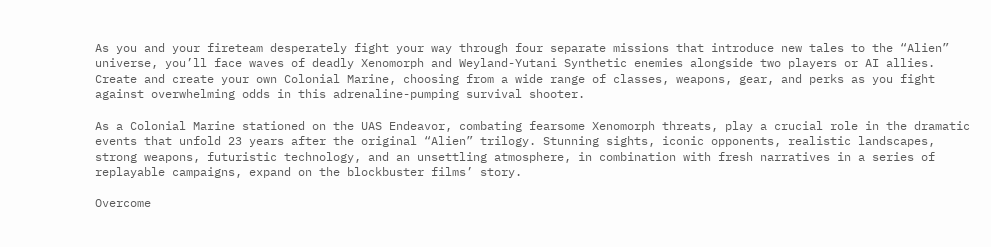As you and your fireteam desperately fight your way through four separate missions that introduce new tales to the “Alien” universe, you’ll face waves of deadly Xenomorph and Weyland-Yutani Synthetic enemies alongside two players or AI allies. Create and create your own Colonial Marine, choosing from a wide range of classes, weapons, gear, and perks as you fight against overwhelming odds in this adrenaline-pumping survival shooter.

As a Colonial Marine stationed on the UAS Endeavor, combating fearsome Xenomorph threats, play a crucial role in the dramatic events that unfold 23 years after the original “Alien” trilogy. Stunning sights, iconic opponents, realistic landscapes, strong weapons, futuristic technology, and an unsettling atmosphere, in combination with fresh narratives in a series of replayable campaigns, expand on the blockbuster films’ story.

Overcome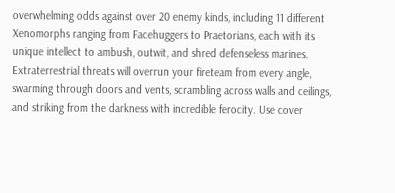overwhelming odds against over 20 enemy kinds, including 11 different Xenomorphs ranging from Facehuggers to Praetorians, each with its unique intellect to ambush, outwit, and shred defenseless marines. Extraterrestrial threats will overrun your fireteam from every angle, swarming through doors and vents, scrambling across walls and ceilings, and striking from the darkness with incredible ferocity. Use cover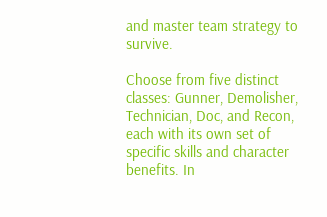and master team strategy to survive.

Choose from five distinct classes: Gunner, Demolisher, Technician, Doc, and Recon, each with its own set of specific skills and character benefits. In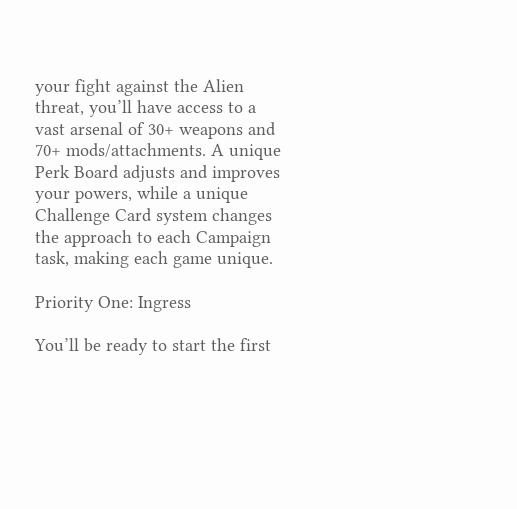your fight against the Alien threat, you’ll have access to a vast arsenal of 30+ weapons and 70+ mods/attachments. A unique Perk Board adjusts and improves your powers, while a unique Challenge Card system changes the approach to each Campaign task, making each game unique.

Priority One: Ingress

You’ll be ready to start the first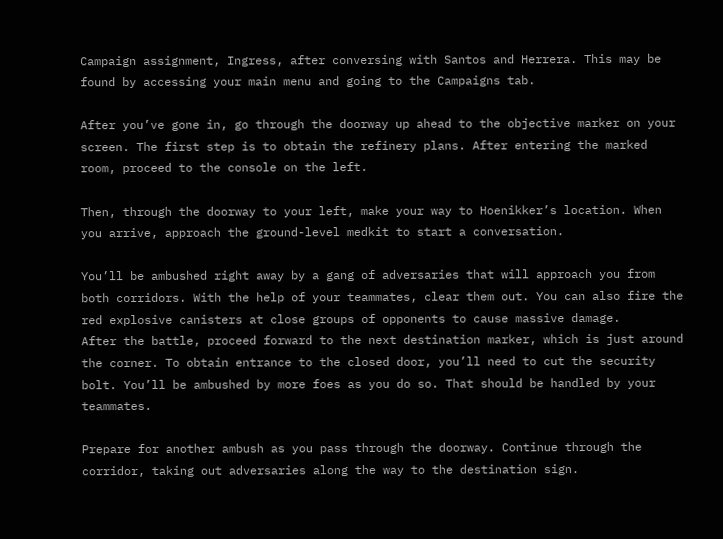Campaign assignment, Ingress, after conversing with Santos and Herrera. This may be found by accessing your main menu and going to the Campaigns tab.

After you’ve gone in, go through the doorway up ahead to the objective marker on your screen. The first step is to obtain the refinery plans. After entering the marked room, proceed to the console on the left.

Then, through the doorway to your left, make your way to Hoenikker’s location. When you arrive, approach the ground-level medkit to start a conversation.

You’ll be ambushed right away by a gang of adversaries that will approach you from both corridors. With the help of your teammates, clear them out. You can also fire the red explosive canisters at close groups of opponents to cause massive damage.
After the battle, proceed forward to the next destination marker, which is just around the corner. To obtain entrance to the closed door, you’ll need to cut the security bolt. You’ll be ambushed by more foes as you do so. That should be handled by your teammates.

Prepare for another ambush as you pass through the doorway. Continue through the corridor, taking out adversaries along the way to the destination sign.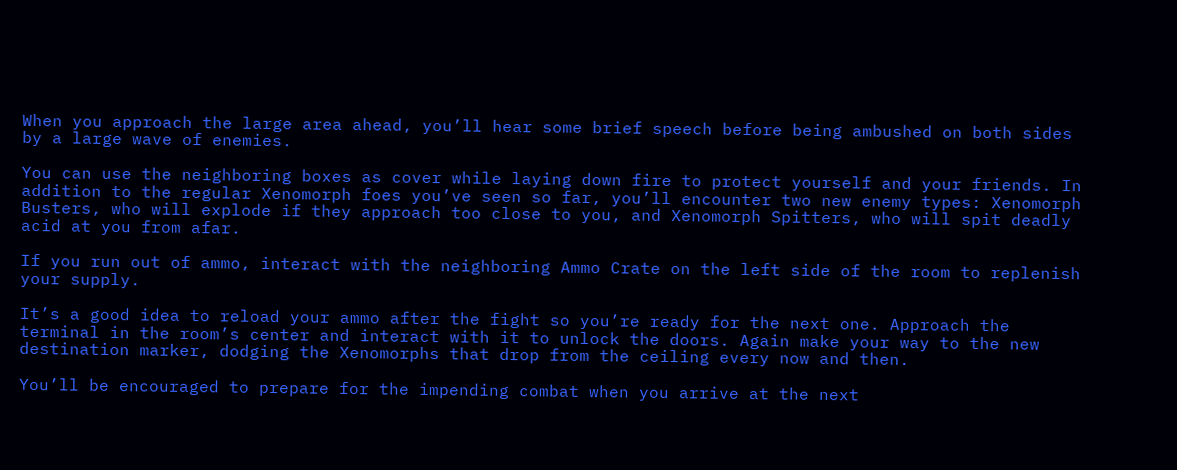When you approach the large area ahead, you’ll hear some brief speech before being ambushed on both sides by a large wave of enemies.

You can use the neighboring boxes as cover while laying down fire to protect yourself and your friends. In addition to the regular Xenomorph foes you’ve seen so far, you’ll encounter two new enemy types: Xenomorph Busters, who will explode if they approach too close to you, and Xenomorph Spitters, who will spit deadly acid at you from afar.

If you run out of ammo, interact with the neighboring Ammo Crate on the left side of the room to replenish your supply.

It’s a good idea to reload your ammo after the fight so you’re ready for the next one. Approach the terminal in the room’s center and interact with it to unlock the doors. Again make your way to the new destination marker, dodging the Xenomorphs that drop from the ceiling every now and then.

You’ll be encouraged to prepare for the impending combat when you arrive at the next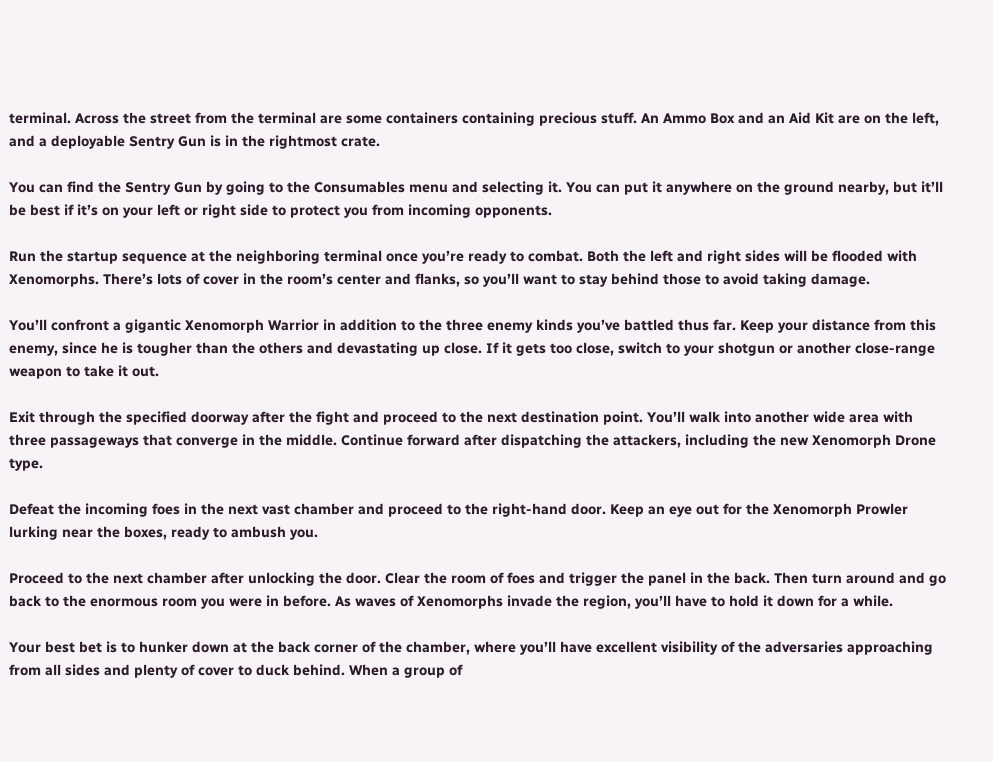terminal. Across the street from the terminal are some containers containing precious stuff. An Ammo Box and an Aid Kit are on the left, and a deployable Sentry Gun is in the rightmost crate.

You can find the Sentry Gun by going to the Consumables menu and selecting it. You can put it anywhere on the ground nearby, but it’ll be best if it’s on your left or right side to protect you from incoming opponents.

Run the startup sequence at the neighboring terminal once you’re ready to combat. Both the left and right sides will be flooded with Xenomorphs. There’s lots of cover in the room’s center and flanks, so you’ll want to stay behind those to avoid taking damage.

You’ll confront a gigantic Xenomorph Warrior in addition to the three enemy kinds you’ve battled thus far. Keep your distance from this enemy, since he is tougher than the others and devastating up close. If it gets too close, switch to your shotgun or another close-range weapon to take it out.

Exit through the specified doorway after the fight and proceed to the next destination point. You’ll walk into another wide area with three passageways that converge in the middle. Continue forward after dispatching the attackers, including the new Xenomorph Drone type.

Defeat the incoming foes in the next vast chamber and proceed to the right-hand door. Keep an eye out for the Xenomorph Prowler lurking near the boxes, ready to ambush you.

Proceed to the next chamber after unlocking the door. Clear the room of foes and trigger the panel in the back. Then turn around and go back to the enormous room you were in before. As waves of Xenomorphs invade the region, you’ll have to hold it down for a while.

Your best bet is to hunker down at the back corner of the chamber, where you’ll have excellent visibility of the adversaries approaching from all sides and plenty of cover to duck behind. When a group of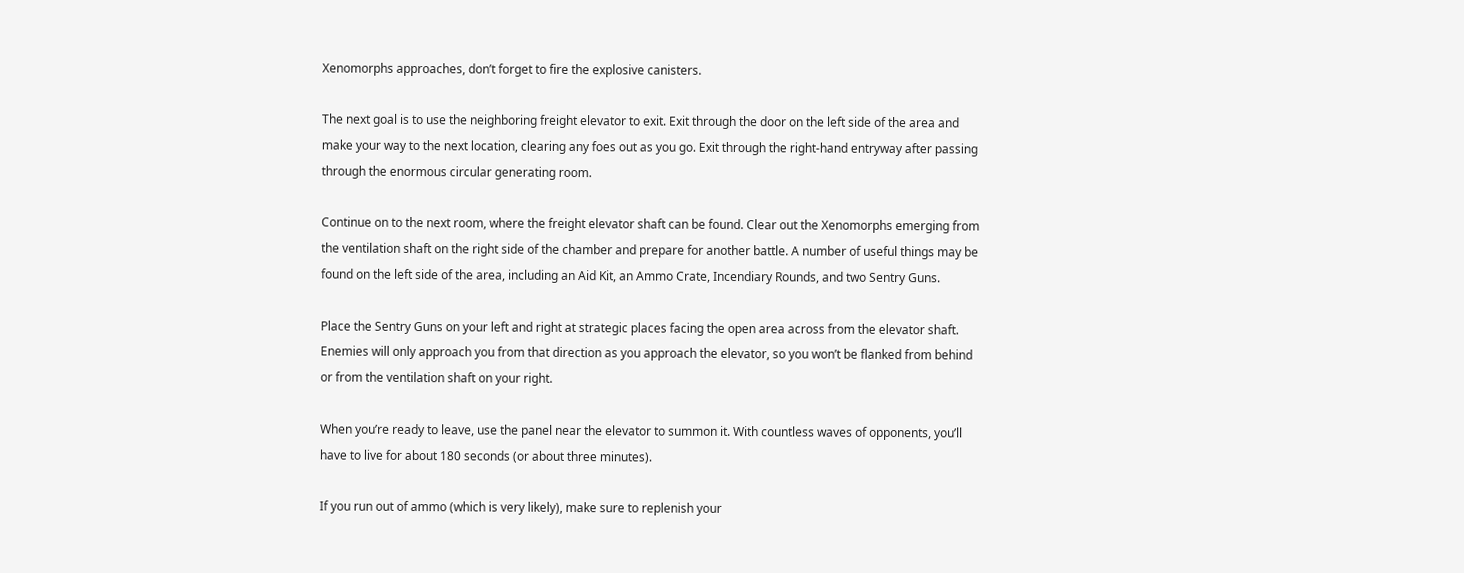Xenomorphs approaches, don’t forget to fire the explosive canisters.

The next goal is to use the neighboring freight elevator to exit. Exit through the door on the left side of the area and make your way to the next location, clearing any foes out as you go. Exit through the right-hand entryway after passing through the enormous circular generating room.

Continue on to the next room, where the freight elevator shaft can be found. Clear out the Xenomorphs emerging from the ventilation shaft on the right side of the chamber and prepare for another battle. A number of useful things may be found on the left side of the area, including an Aid Kit, an Ammo Crate, Incendiary Rounds, and two Sentry Guns.

Place the Sentry Guns on your left and right at strategic places facing the open area across from the elevator shaft. Enemies will only approach you from that direction as you approach the elevator, so you won’t be flanked from behind or from the ventilation shaft on your right.

When you’re ready to leave, use the panel near the elevator to summon it. With countless waves of opponents, you’ll have to live for about 180 seconds (or about three minutes).

If you run out of ammo (which is very likely), make sure to replenish your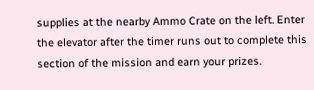supplies at the nearby Ammo Crate on the left. Enter the elevator after the timer runs out to complete this section of the mission and earn your prizes.